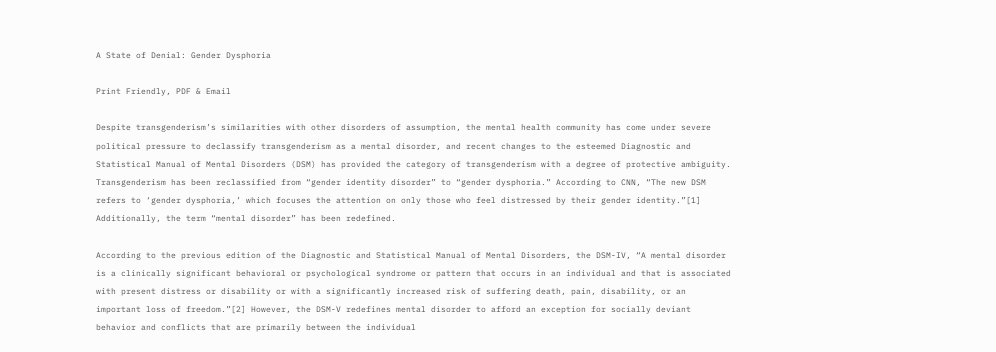A State of Denial: Gender Dysphoria

Print Friendly, PDF & Email

Despite transgenderism’s similarities with other disorders of assumption, the mental health community has come under severe political pressure to declassify transgenderism as a mental disorder, and recent changes to the esteemed Diagnostic and Statistical Manual of Mental Disorders (DSM) has provided the category of transgenderism with a degree of protective ambiguity. Transgenderism has been reclassified from “gender identity disorder” to “gender dysphoria.” According to CNN, “The new DSM refers to ‘gender dysphoria,’ which focuses the attention on only those who feel distressed by their gender identity.”[1] Additionally, the term “mental disorder” has been redefined.

According to the previous edition of the Diagnostic and Statistical Manual of Mental Disorders, the DSM-IV, “A mental disorder is a clinically significant behavioral or psychological syndrome or pattern that occurs in an individual and that is associated with present distress or disability or with a significantly increased risk of suffering death, pain, disability, or an important loss of freedom.”[2] However, the DSM-V redefines mental disorder to afford an exception for socially deviant behavior and conflicts that are primarily between the individual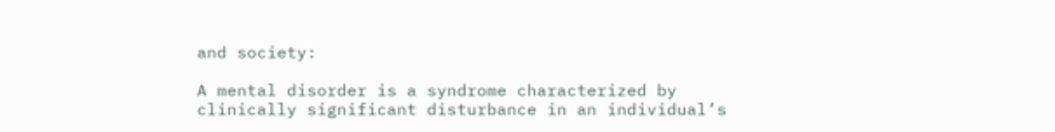and society:

A mental disorder is a syndrome characterized by clinically significant disturbance in an individual’s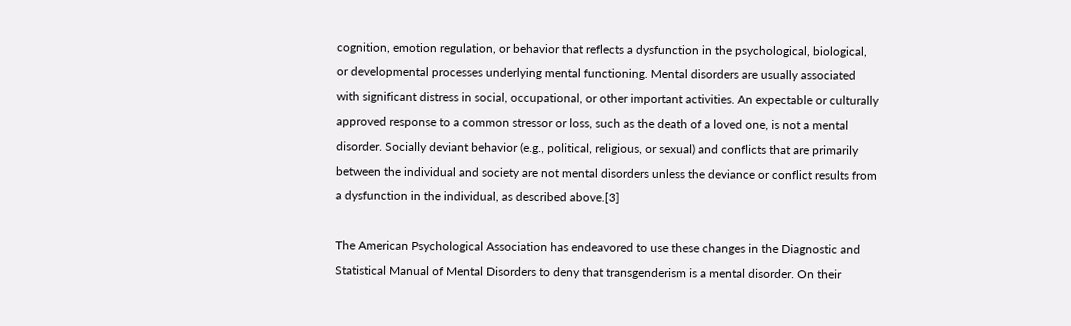cognition, emotion regulation, or behavior that reflects a dysfunction in the psychological, biological, or developmental processes underlying mental functioning. Mental disorders are usually associated with significant distress in social, occupational, or other important activities. An expectable or culturally approved response to a common stressor or loss, such as the death of a loved one, is not a mental disorder. Socially deviant behavior (e.g., political, religious, or sexual) and conflicts that are primarily between the individual and society are not mental disorders unless the deviance or conflict results from a dysfunction in the individual, as described above.[3]

The American Psychological Association has endeavored to use these changes in the Diagnostic and Statistical Manual of Mental Disorders to deny that transgenderism is a mental disorder. On their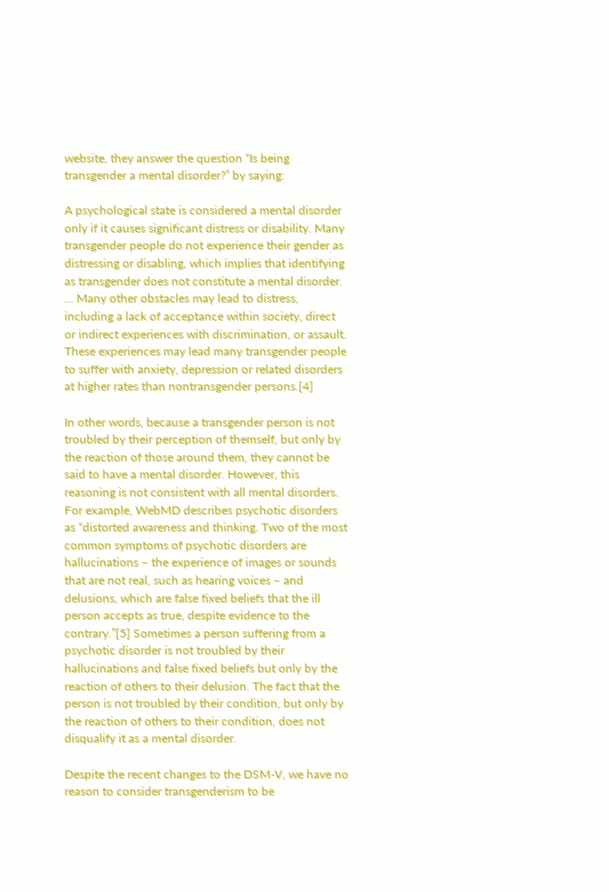website, they answer the question “Is being transgender a mental disorder?” by saying:

A psychological state is considered a mental disorder only if it causes significant distress or disability. Many transgender people do not experience their gender as distressing or disabling, which implies that identifying as transgender does not constitute a mental disorder. … Many other obstacles may lead to distress, including a lack of acceptance within society, direct or indirect experiences with discrimination, or assault. These experiences may lead many transgender people to suffer with anxiety, depression or related disorders at higher rates than nontransgender persons.[4]

In other words, because a transgender person is not troubled by their perception of themself, but only by the reaction of those around them, they cannot be said to have a mental disorder. However, this reasoning is not consistent with all mental disorders. For example, WebMD describes psychotic disorders as “distorted awareness and thinking. Two of the most common symptoms of psychotic disorders are hallucinations – the experience of images or sounds that are not real, such as hearing voices – and delusions, which are false fixed beliefs that the ill person accepts as true, despite evidence to the contrary.”[5] Sometimes a person suffering from a psychotic disorder is not troubled by their hallucinations and false fixed beliefs but only by the reaction of others to their delusion. The fact that the person is not troubled by their condition, but only by the reaction of others to their condition, does not disqualify it as a mental disorder.

Despite the recent changes to the DSM-V, we have no reason to consider transgenderism to be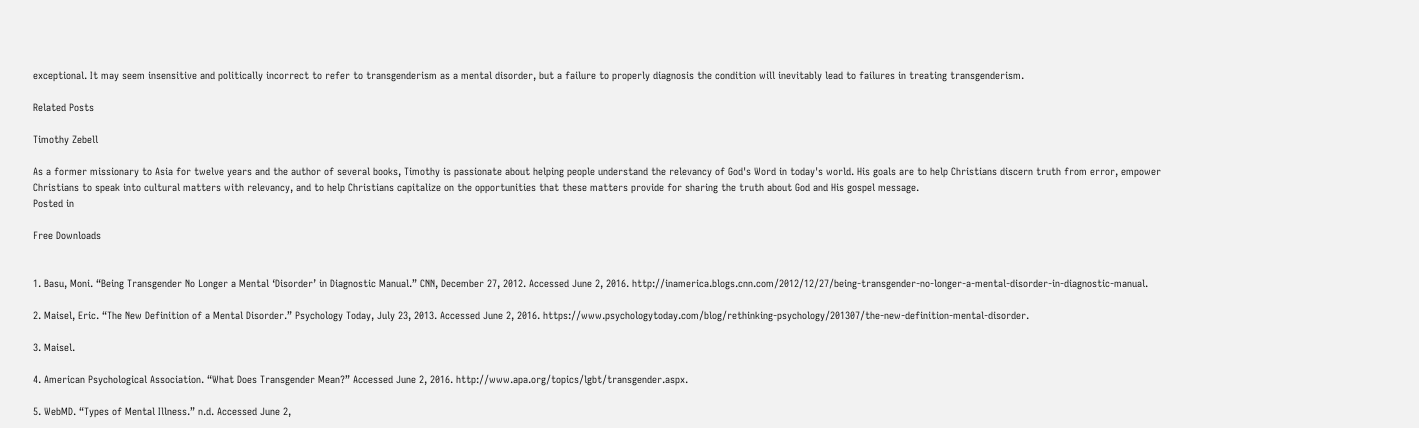exceptional. It may seem insensitive and politically incorrect to refer to transgenderism as a mental disorder, but a failure to properly diagnosis the condition will inevitably lead to failures in treating transgenderism.

Related Posts

Timothy Zebell

As a former missionary to Asia for twelve years and the author of several books, Timothy is passionate about helping people understand the relevancy of God's Word in today's world. His goals are to help Christians discern truth from error, empower Christians to speak into cultural matters with relevancy, and to help Christians capitalize on the opportunities that these matters provide for sharing the truth about God and His gospel message.
Posted in

Free Downloads


1. Basu, Moni. “Being Transgender No Longer a Mental ‘Disorder’ in Diagnostic Manual.” CNN, December 27, 2012. Accessed June 2, 2016. http://inamerica.blogs.cnn.com/2012/12/27/being-transgender-no-longer-a-mental-disorder-in-diagnostic-manual.

2. Maisel, Eric. “The New Definition of a Mental Disorder.” Psychology Today, July 23, 2013. Accessed June 2, 2016. https://www.psychologytoday.com/blog/rethinking-psychology/201307/the-new-definition-mental-disorder.

3. Maisel.

4. American Psychological Association. “What Does Transgender Mean?” Accessed June 2, 2016. http://www.apa.org/topics/lgbt/transgender.aspx.

5. WebMD. “Types of Mental Illness.” n.d. Accessed June 2,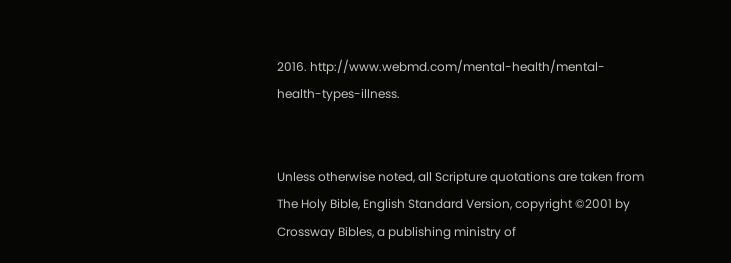2016. http://www.webmd.com/mental-health/mental-health-types-illness.


Unless otherwise noted, all Scripture quotations are taken from The Holy Bible, English Standard Version, copyright ©2001 by Crossway Bibles, a publishing ministry of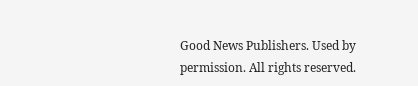Good News Publishers. Used by permission. All rights reserved.